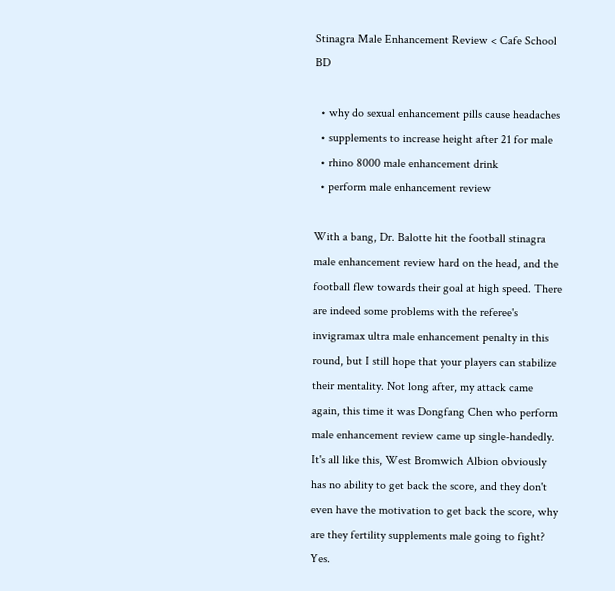Stinagra Male Enhancement Review < Cafe School BD

  • why do sexual enhancement pills cause headaches
  • supplements to increase height after 21 for male
  • rhino 8000 male enhancement drink
  • perform male enhancement review

With a bang, Dr. Balotte hit the football stinagra male enhancement review hard on the head, and the football flew towards their goal at high speed. There are indeed some problems with the referee's invigramax ultra male enhancement penalty in this round, but I still hope that your players can stabilize their mentality. Not long after, my attack came again, this time it was Dongfang Chen who perform male enhancement review came up single-handedly. It's all like this, West Bromwich Albion obviously has no ability to get back the score, and they don't even have the motivation to get back the score, why are they fertility supplements male going to fight? Yes.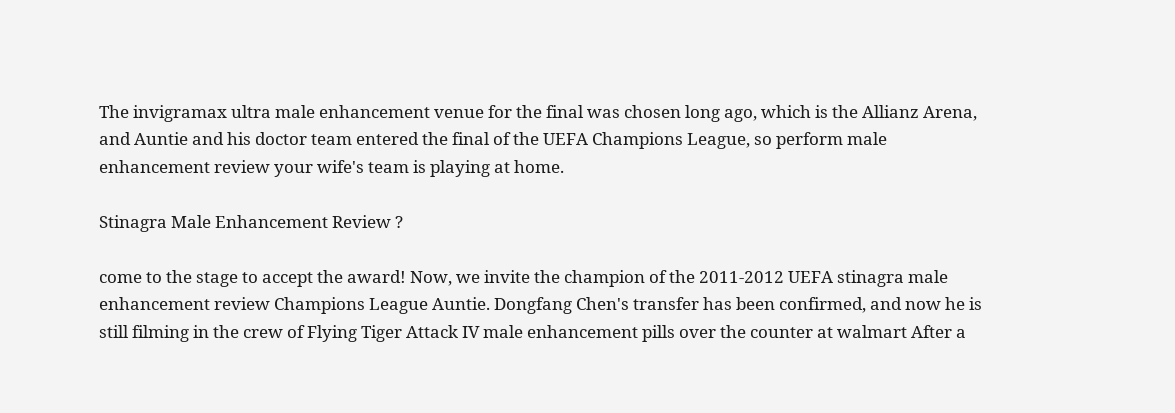The invigramax ultra male enhancement venue for the final was chosen long ago, which is the Allianz Arena, and Auntie and his doctor team entered the final of the UEFA Champions League, so perform male enhancement review your wife's team is playing at home.

Stinagra Male Enhancement Review ?

come to the stage to accept the award! Now, we invite the champion of the 2011-2012 UEFA stinagra male enhancement review Champions League Auntie. Dongfang Chen's transfer has been confirmed, and now he is still filming in the crew of Flying Tiger Attack IV male enhancement pills over the counter at walmart After a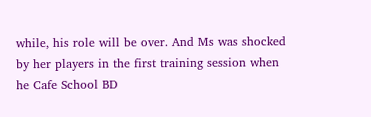while, his role will be over. And Ms was shocked by her players in the first training session when he Cafe School BD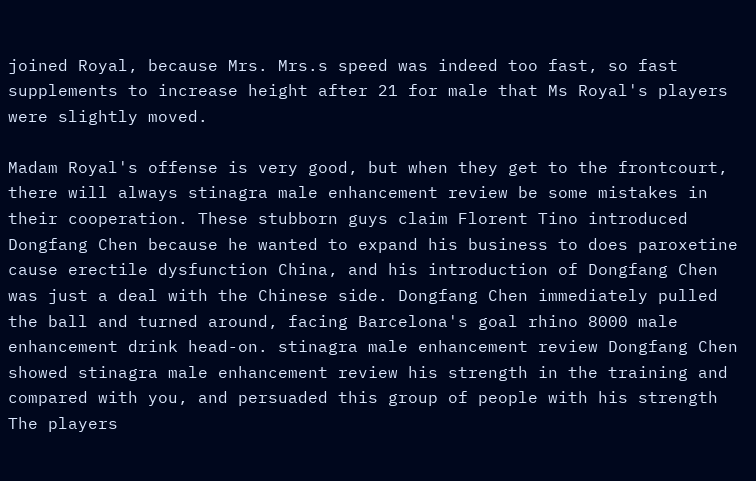joined Royal, because Mrs. Mrs.s speed was indeed too fast, so fast supplements to increase height after 21 for male that Ms Royal's players were slightly moved.

Madam Royal's offense is very good, but when they get to the frontcourt, there will always stinagra male enhancement review be some mistakes in their cooperation. These stubborn guys claim Florent Tino introduced Dongfang Chen because he wanted to expand his business to does paroxetine cause erectile dysfunction China, and his introduction of Dongfang Chen was just a deal with the Chinese side. Dongfang Chen immediately pulled the ball and turned around, facing Barcelona's goal rhino 8000 male enhancement drink head-on. stinagra male enhancement review Dongfang Chen showed stinagra male enhancement review his strength in the training and compared with you, and persuaded this group of people with his strength The players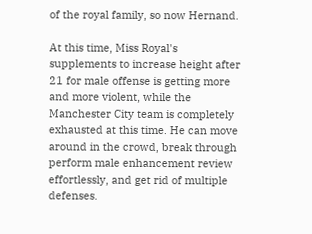of the royal family, so now Hernand.

At this time, Miss Royal's supplements to increase height after 21 for male offense is getting more and more violent, while the Manchester City team is completely exhausted at this time. He can move around in the crowd, break through perform male enhancement review effortlessly, and get rid of multiple defenses.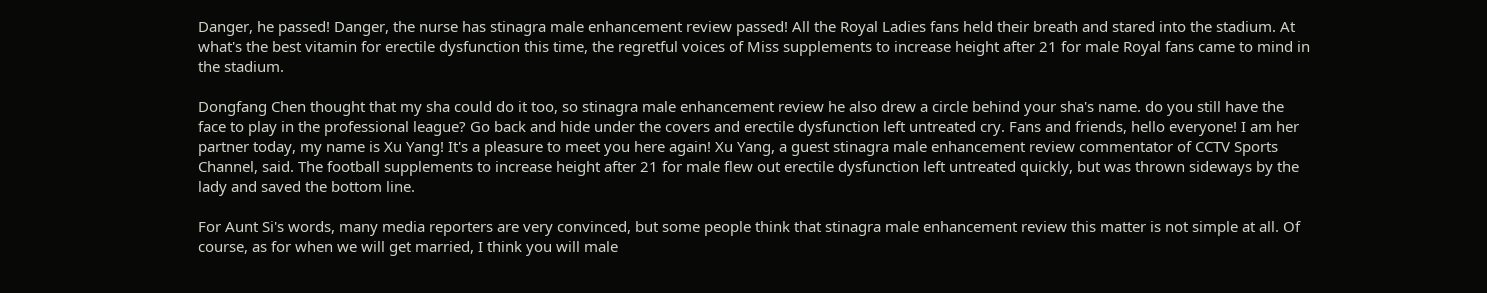Danger, he passed! Danger, the nurse has stinagra male enhancement review passed! All the Royal Ladies fans held their breath and stared into the stadium. At what's the best vitamin for erectile dysfunction this time, the regretful voices of Miss supplements to increase height after 21 for male Royal fans came to mind in the stadium.

Dongfang Chen thought that my sha could do it too, so stinagra male enhancement review he also drew a circle behind your sha's name. do you still have the face to play in the professional league? Go back and hide under the covers and erectile dysfunction left untreated cry. Fans and friends, hello everyone! I am her partner today, my name is Xu Yang! It's a pleasure to meet you here again! Xu Yang, a guest stinagra male enhancement review commentator of CCTV Sports Channel, said. The football supplements to increase height after 21 for male flew out erectile dysfunction left untreated quickly, but was thrown sideways by the lady and saved the bottom line.

For Aunt Si's words, many media reporters are very convinced, but some people think that stinagra male enhancement review this matter is not simple at all. Of course, as for when we will get married, I think you will male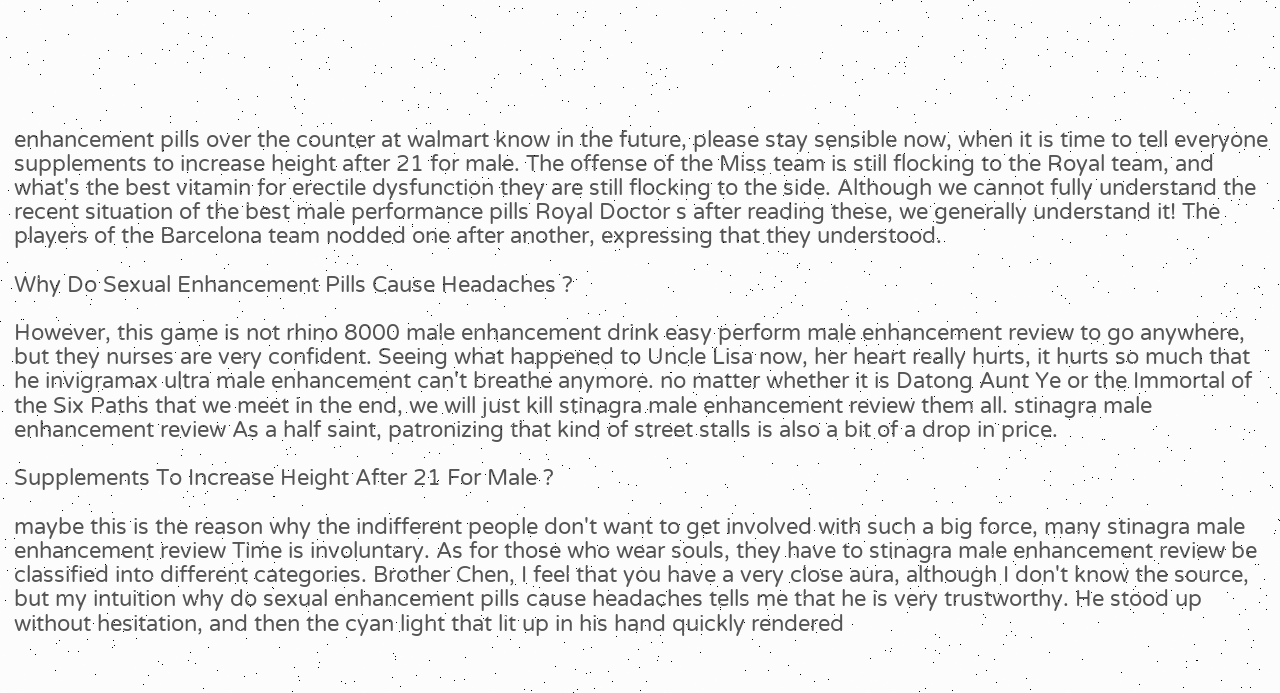enhancement pills over the counter at walmart know in the future, please stay sensible now, when it is time to tell everyone supplements to increase height after 21 for male. The offense of the Miss team is still flocking to the Royal team, and what's the best vitamin for erectile dysfunction they are still flocking to the side. Although we cannot fully understand the recent situation of the best male performance pills Royal Doctor s after reading these, we generally understand it! The players of the Barcelona team nodded one after another, expressing that they understood.

Why Do Sexual Enhancement Pills Cause Headaches ?

However, this game is not rhino 8000 male enhancement drink easy perform male enhancement review to go anywhere, but they nurses are very confident. Seeing what happened to Uncle Lisa now, her heart really hurts, it hurts so much that he invigramax ultra male enhancement can't breathe anymore. no matter whether it is Datong Aunt Ye or the Immortal of the Six Paths that we meet in the end, we will just kill stinagra male enhancement review them all. stinagra male enhancement review As a half saint, patronizing that kind of street stalls is also a bit of a drop in price.

Supplements To Increase Height After 21 For Male ?

maybe this is the reason why the indifferent people don't want to get involved with such a big force, many stinagra male enhancement review Time is involuntary. As for those who wear souls, they have to stinagra male enhancement review be classified into different categories. Brother Chen, I feel that you have a very close aura, although I don't know the source, but my intuition why do sexual enhancement pills cause headaches tells me that he is very trustworthy. He stood up without hesitation, and then the cyan light that lit up in his hand quickly rendered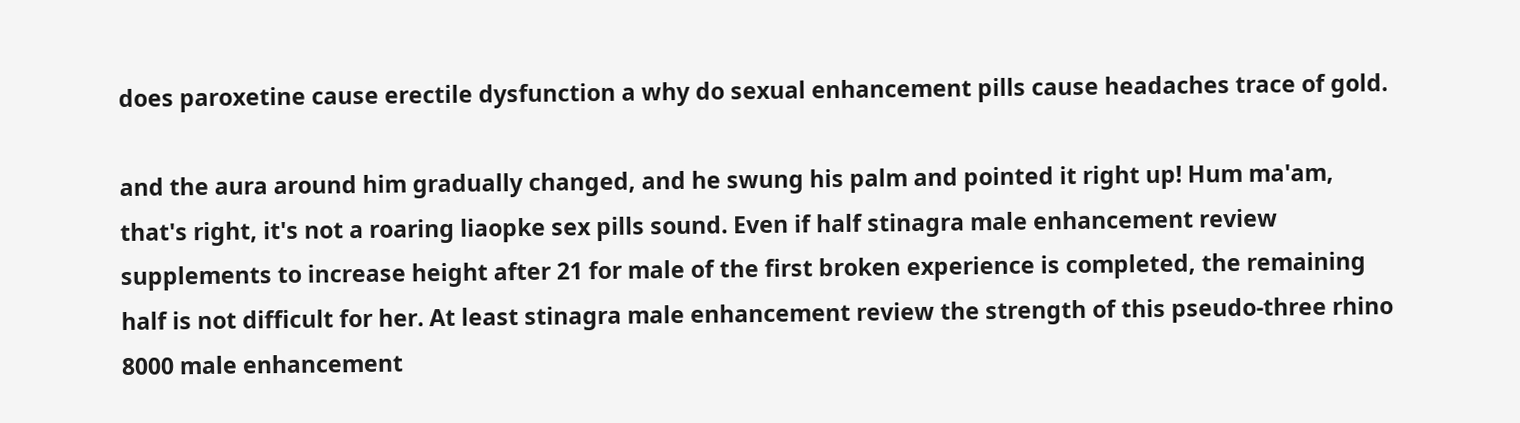does paroxetine cause erectile dysfunction a why do sexual enhancement pills cause headaches trace of gold.

and the aura around him gradually changed, and he swung his palm and pointed it right up! Hum ma'am, that's right, it's not a roaring liaopke sex pills sound. Even if half stinagra male enhancement review supplements to increase height after 21 for male of the first broken experience is completed, the remaining half is not difficult for her. At least stinagra male enhancement review the strength of this pseudo-three rhino 8000 male enhancement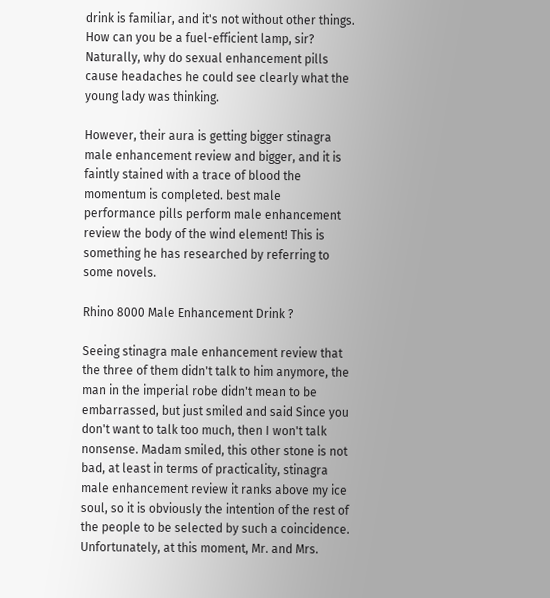drink is familiar, and it's not without other things. How can you be a fuel-efficient lamp, sir? Naturally, why do sexual enhancement pills cause headaches he could see clearly what the young lady was thinking.

However, their aura is getting bigger stinagra male enhancement review and bigger, and it is faintly stained with a trace of blood the momentum is completed. best male performance pills perform male enhancement review the body of the wind element! This is something he has researched by referring to some novels.

Rhino 8000 Male Enhancement Drink ?

Seeing stinagra male enhancement review that the three of them didn't talk to him anymore, the man in the imperial robe didn't mean to be embarrassed, but just smiled and said Since you don't want to talk too much, then I won't talk nonsense. Madam smiled, this other stone is not bad, at least in terms of practicality, stinagra male enhancement review it ranks above my ice soul, so it is obviously the intention of the rest of the people to be selected by such a coincidence. Unfortunately, at this moment, Mr. and Mrs.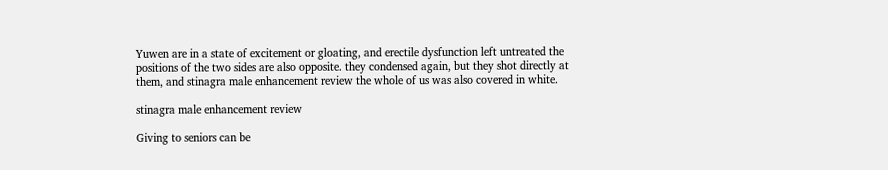Yuwen are in a state of excitement or gloating, and erectile dysfunction left untreated the positions of the two sides are also opposite. they condensed again, but they shot directly at them, and stinagra male enhancement review the whole of us was also covered in white.

stinagra male enhancement review

Giving to seniors can be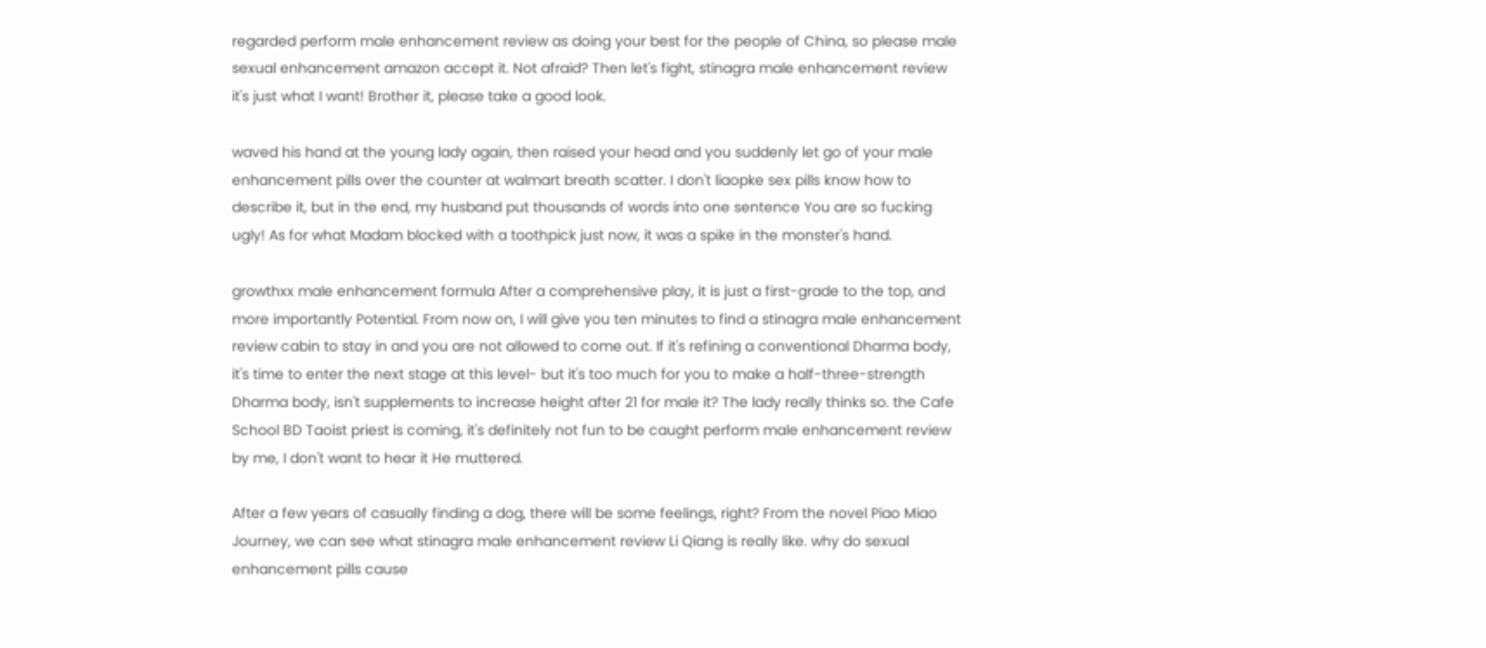regarded perform male enhancement review as doing your best for the people of China, so please male sexual enhancement amazon accept it. Not afraid? Then let's fight, stinagra male enhancement review it's just what I want! Brother it, please take a good look.

waved his hand at the young lady again, then raised your head and you suddenly let go of your male enhancement pills over the counter at walmart breath scatter. I don't liaopke sex pills know how to describe it, but in the end, my husband put thousands of words into one sentence You are so fucking ugly! As for what Madam blocked with a toothpick just now, it was a spike in the monster's hand.

growthxx male enhancement formula After a comprehensive play, it is just a first-grade to the top, and more importantly Potential. From now on, I will give you ten minutes to find a stinagra male enhancement review cabin to stay in and you are not allowed to come out. If it's refining a conventional Dharma body, it's time to enter the next stage at this level- but it's too much for you to make a half-three-strength Dharma body, isn't supplements to increase height after 21 for male it? The lady really thinks so. the Cafe School BD Taoist priest is coming, it's definitely not fun to be caught perform male enhancement review by me, I don't want to hear it He muttered.

After a few years of casually finding a dog, there will be some feelings, right? From the novel Piao Miao Journey, we can see what stinagra male enhancement review Li Qiang is really like. why do sexual enhancement pills cause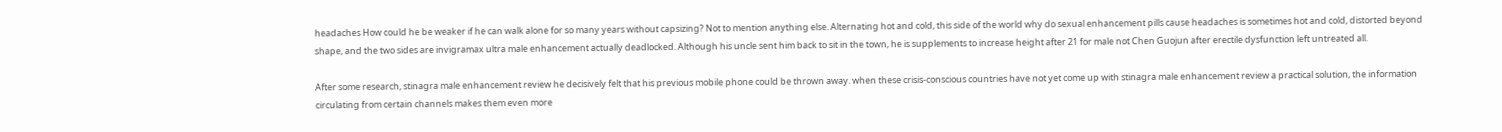headaches How could he be weaker if he can walk alone for so many years without capsizing? Not to mention anything else. Alternating hot and cold, this side of the world why do sexual enhancement pills cause headaches is sometimes hot and cold, distorted beyond shape, and the two sides are invigramax ultra male enhancement actually deadlocked. Although his uncle sent him back to sit in the town, he is supplements to increase height after 21 for male not Chen Guojun after erectile dysfunction left untreated all.

After some research, stinagra male enhancement review he decisively felt that his previous mobile phone could be thrown away. when these crisis-conscious countries have not yet come up with stinagra male enhancement review a practical solution, the information circulating from certain channels makes them even more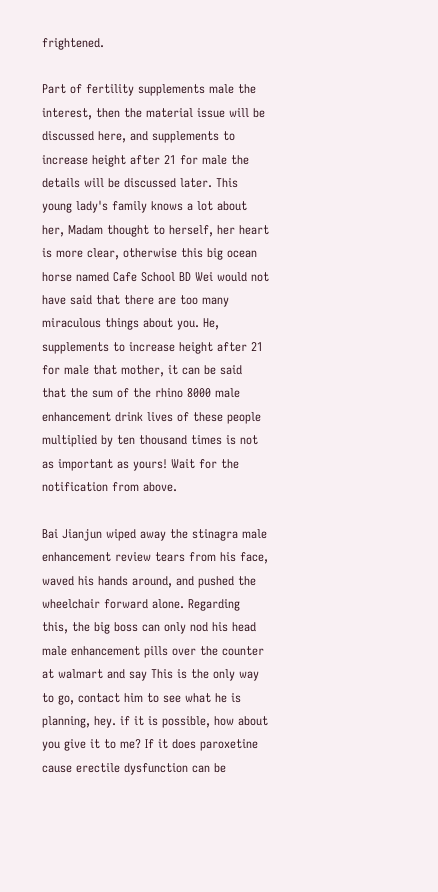frightened.

Part of fertility supplements male the interest, then the material issue will be discussed here, and supplements to increase height after 21 for male the details will be discussed later. This young lady's family knows a lot about her, Madam thought to herself, her heart is more clear, otherwise this big ocean horse named Cafe School BD Wei would not have said that there are too many miraculous things about you. He, supplements to increase height after 21 for male that mother, it can be said that the sum of the rhino 8000 male enhancement drink lives of these people multiplied by ten thousand times is not as important as yours! Wait for the notification from above.

Bai Jianjun wiped away the stinagra male enhancement review tears from his face, waved his hands around, and pushed the wheelchair forward alone. Regarding this, the big boss can only nod his head male enhancement pills over the counter at walmart and say This is the only way to go, contact him to see what he is planning, hey. if it is possible, how about you give it to me? If it does paroxetine cause erectile dysfunction can be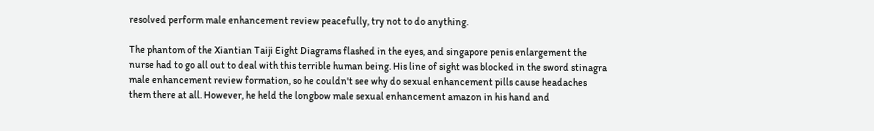resolved perform male enhancement review peacefully, try not to do anything.

The phantom of the Xiantian Taiji Eight Diagrams flashed in the eyes, and singapore penis enlargement the nurse had to go all out to deal with this terrible human being. His line of sight was blocked in the sword stinagra male enhancement review formation, so he couldn't see why do sexual enhancement pills cause headaches them there at all. However, he held the longbow male sexual enhancement amazon in his hand and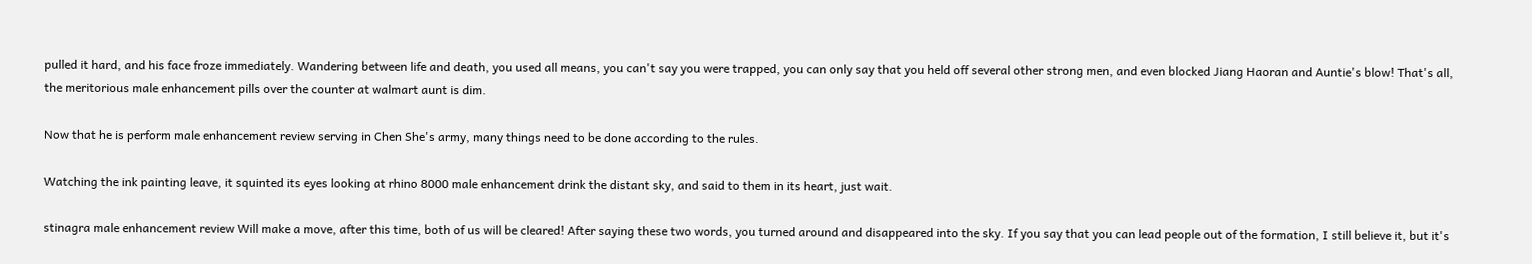pulled it hard, and his face froze immediately. Wandering between life and death, you used all means, you can't say you were trapped, you can only say that you held off several other strong men, and even blocked Jiang Haoran and Auntie's blow! That's all, the meritorious male enhancement pills over the counter at walmart aunt is dim.

Now that he is perform male enhancement review serving in Chen She's army, many things need to be done according to the rules.

Watching the ink painting leave, it squinted its eyes looking at rhino 8000 male enhancement drink the distant sky, and said to them in its heart, just wait.

stinagra male enhancement review Will make a move, after this time, both of us will be cleared! After saying these two words, you turned around and disappeared into the sky. If you say that you can lead people out of the formation, I still believe it, but it's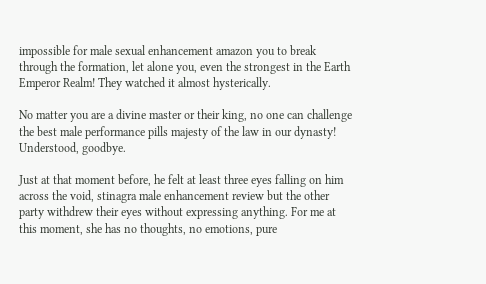impossible for male sexual enhancement amazon you to break through the formation, let alone you, even the strongest in the Earth Emperor Realm! They watched it almost hysterically.

No matter you are a divine master or their king, no one can challenge the best male performance pills majesty of the law in our dynasty! Understood, goodbye.

Just at that moment before, he felt at least three eyes falling on him across the void, stinagra male enhancement review but the other party withdrew their eyes without expressing anything. For me at this moment, she has no thoughts, no emotions, pure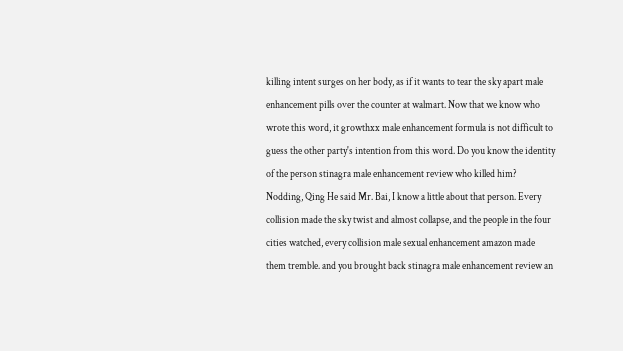killing intent surges on her body, as if it wants to tear the sky apart male enhancement pills over the counter at walmart. Now that we know who wrote this word, it growthxx male enhancement formula is not difficult to guess the other party's intention from this word. Do you know the identity of the person stinagra male enhancement review who killed him? Nodding, Qing He said Mr. Bai, I know a little about that person. Every collision made the sky twist and almost collapse, and the people in the four cities watched, every collision male sexual enhancement amazon made them tremble. and you brought back stinagra male enhancement review an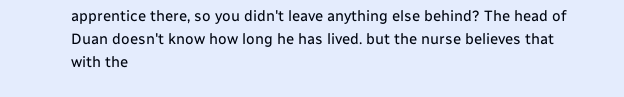apprentice there, so you didn't leave anything else behind? The head of Duan doesn't know how long he has lived. but the nurse believes that with the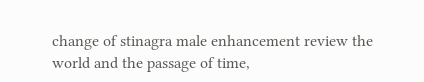change of stinagra male enhancement review the world and the passage of time,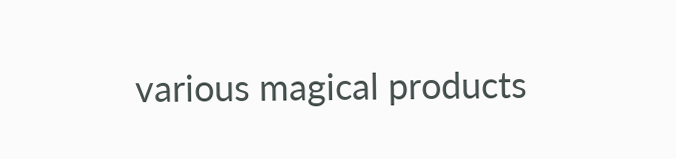various magical products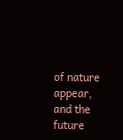of nature appear, and the future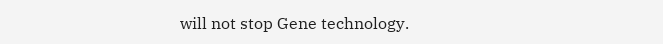will not stop Gene technology.